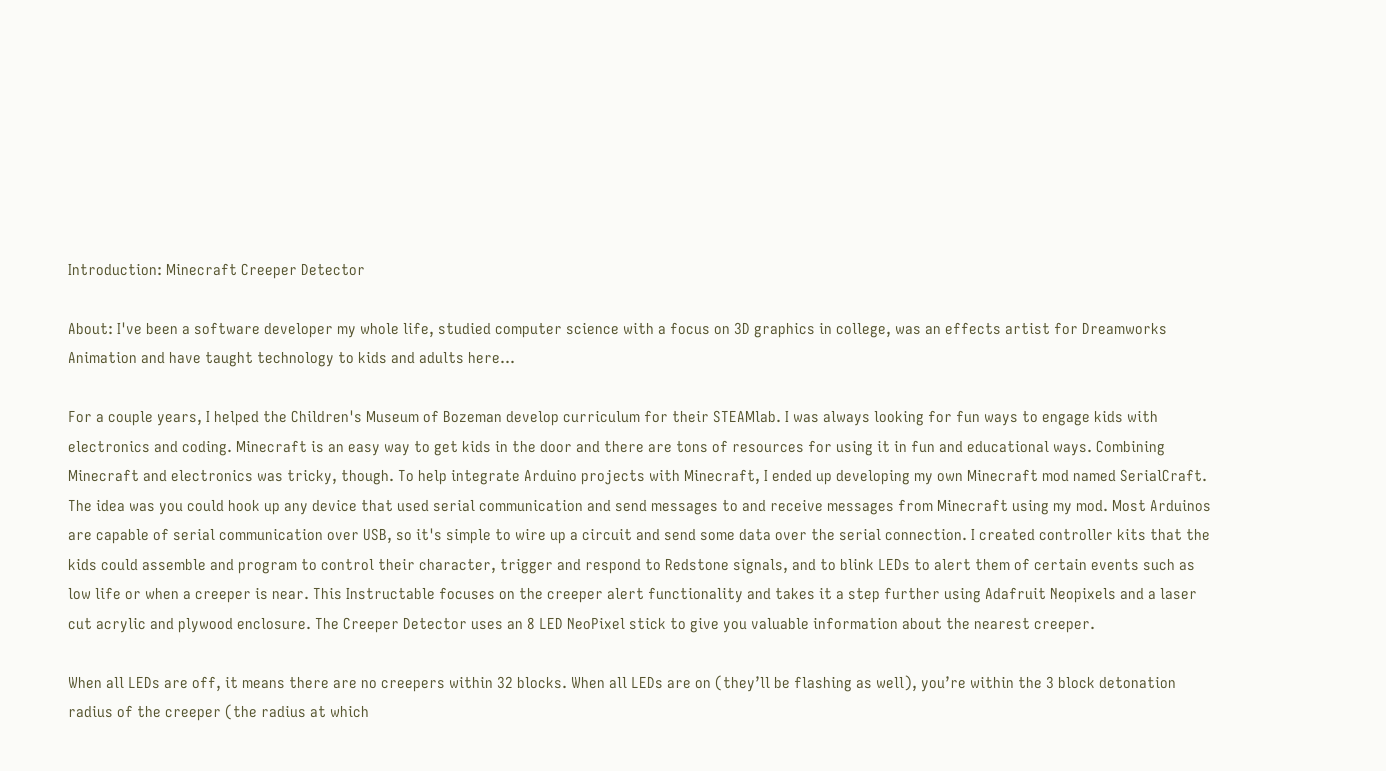Introduction: Minecraft Creeper Detector

About: I've been a software developer my whole life, studied computer science with a focus on 3D graphics in college, was an effects artist for Dreamworks Animation and have taught technology to kids and adults here…

For a couple years, I helped the Children's Museum of Bozeman develop curriculum for their STEAMlab. I was always looking for fun ways to engage kids with electronics and coding. Minecraft is an easy way to get kids in the door and there are tons of resources for using it in fun and educational ways. Combining Minecraft and electronics was tricky, though. To help integrate Arduino projects with Minecraft, I ended up developing my own Minecraft mod named SerialCraft. The idea was you could hook up any device that used serial communication and send messages to and receive messages from Minecraft using my mod. Most Arduinos are capable of serial communication over USB, so it's simple to wire up a circuit and send some data over the serial connection. I created controller kits that the kids could assemble and program to control their character, trigger and respond to Redstone signals, and to blink LEDs to alert them of certain events such as low life or when a creeper is near. This Instructable focuses on the creeper alert functionality and takes it a step further using Adafruit Neopixels and a laser cut acrylic and plywood enclosure. The Creeper Detector uses an 8 LED NeoPixel stick to give you valuable information about the nearest creeper.

When all LEDs are off, it means there are no creepers within 32 blocks. When all LEDs are on (they’ll be flashing as well), you’re within the 3 block detonation radius of the creeper (the radius at which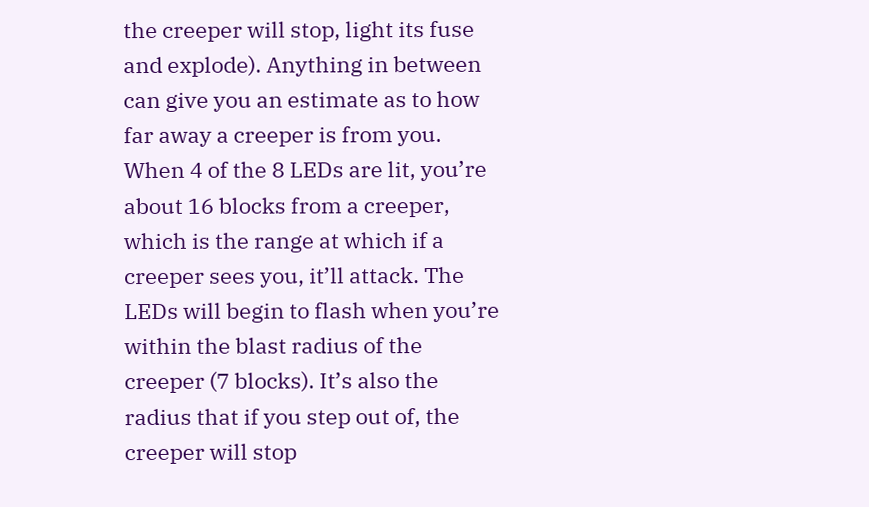the creeper will stop, light its fuse and explode). Anything in between can give you an estimate as to how far away a creeper is from you. When 4 of the 8 LEDs are lit, you’re about 16 blocks from a creeper, which is the range at which if a creeper sees you, it’ll attack. The LEDs will begin to flash when you’re within the blast radius of the creeper (7 blocks). It’s also the radius that if you step out of, the creeper will stop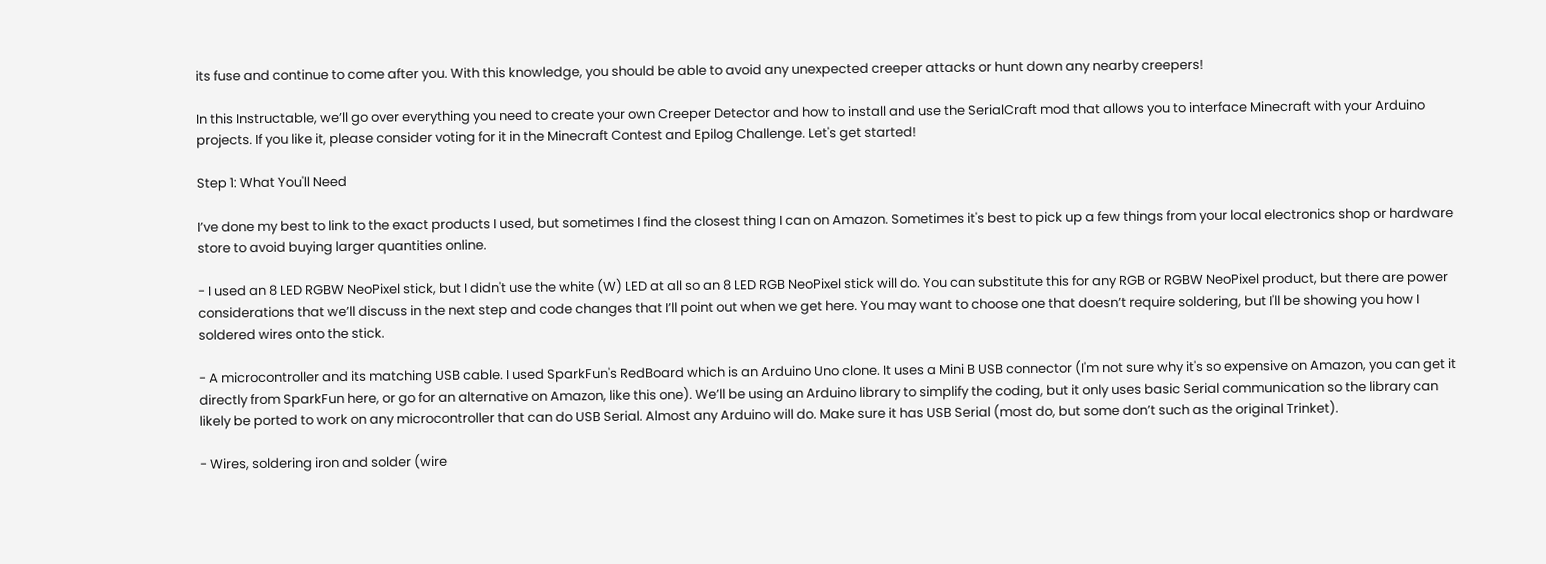its fuse and continue to come after you. With this knowledge, you should be able to avoid any unexpected creeper attacks or hunt down any nearby creepers!

In this Instructable, we’ll go over everything you need to create your own Creeper Detector and how to install and use the SerialCraft mod that allows you to interface Minecraft with your Arduino projects. If you like it, please consider voting for it in the Minecraft Contest and Epilog Challenge. Let's get started!

Step 1: What You'll Need

I’ve done my best to link to the exact products I used, but sometimes I find the closest thing I can on Amazon. Sometimes it's best to pick up a few things from your local electronics shop or hardware store to avoid buying larger quantities online.

- I used an 8 LED RGBW NeoPixel stick, but I didn't use the white (W) LED at all so an 8 LED RGB NeoPixel stick will do. You can substitute this for any RGB or RGBW NeoPixel product, but there are power considerations that we’ll discuss in the next step and code changes that I’ll point out when we get here. You may want to choose one that doesn’t require soldering, but I'll be showing you how I soldered wires onto the stick.

- A microcontroller and its matching USB cable. I used SparkFun's RedBoard which is an Arduino Uno clone. It uses a Mini B USB connector (I'm not sure why it's so expensive on Amazon, you can get it directly from SparkFun here, or go for an alternative on Amazon, like this one). We’ll be using an Arduino library to simplify the coding, but it only uses basic Serial communication so the library can likely be ported to work on any microcontroller that can do USB Serial. Almost any Arduino will do. Make sure it has USB Serial (most do, but some don’t such as the original Trinket).

- Wires, soldering iron and solder (wire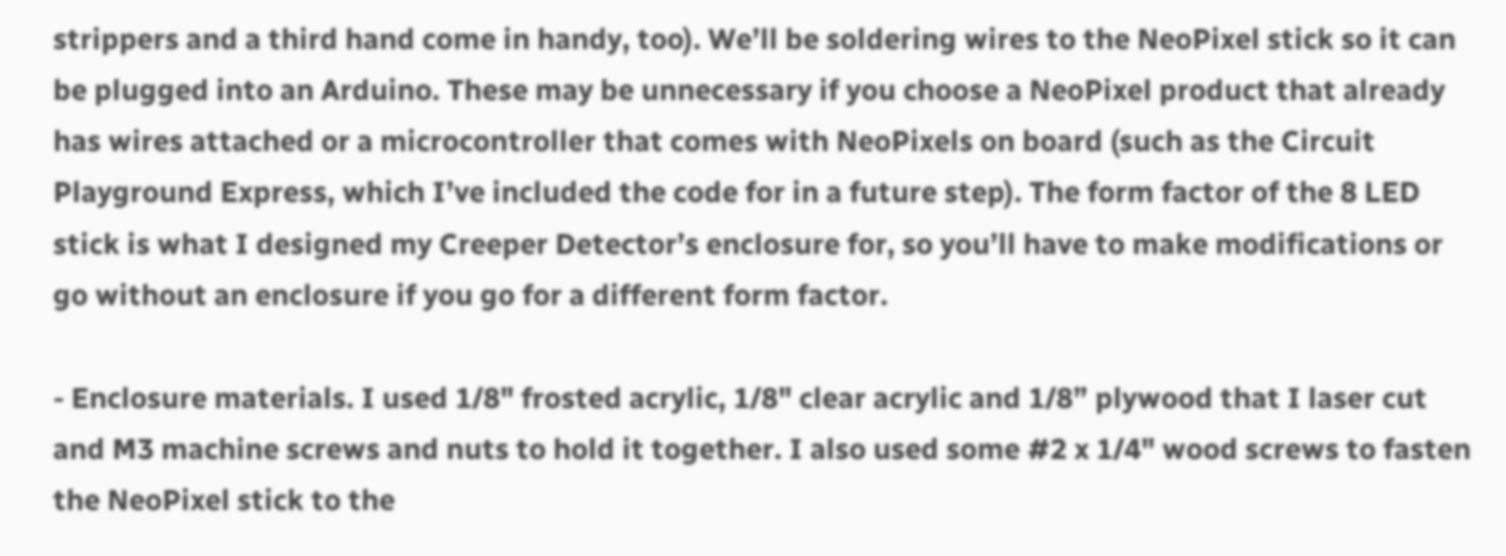strippers and a third hand come in handy, too). We’ll be soldering wires to the NeoPixel stick so it can be plugged into an Arduino. These may be unnecessary if you choose a NeoPixel product that already has wires attached or a microcontroller that comes with NeoPixels on board (such as the Circuit Playground Express, which I’ve included the code for in a future step). The form factor of the 8 LED stick is what I designed my Creeper Detector’s enclosure for, so you’ll have to make modifications or go without an enclosure if you go for a different form factor.

- Enclosure materials. I used 1/8" frosted acrylic, 1/8" clear acrylic and 1/8” plywood that I laser cut and M3 machine screws and nuts to hold it together. I also used some #2 x 1/4" wood screws to fasten the NeoPixel stick to the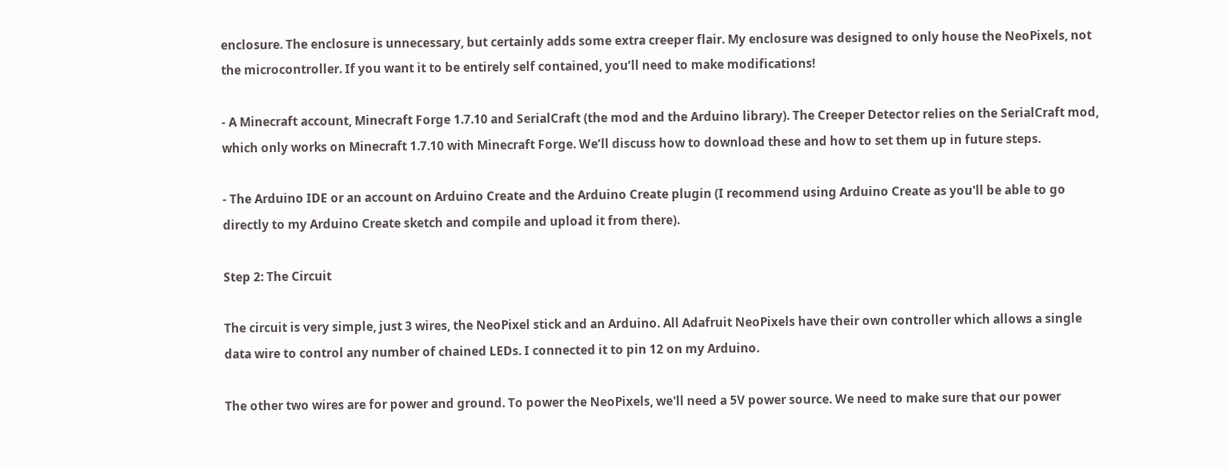enclosure. The enclosure is unnecessary, but certainly adds some extra creeper flair. My enclosure was designed to only house the NeoPixels, not the microcontroller. If you want it to be entirely self contained, you’ll need to make modifications!

- A Minecraft account, Minecraft Forge 1.7.10 and SerialCraft (the mod and the Arduino library). The Creeper Detector relies on the SerialCraft mod, which only works on Minecraft 1.7.10 with Minecraft Forge. We’ll discuss how to download these and how to set them up in future steps.

- The Arduino IDE or an account on Arduino Create and the Arduino Create plugin (I recommend using Arduino Create as you'll be able to go directly to my Arduino Create sketch and compile and upload it from there).

Step 2: The Circuit

The circuit is very simple, just 3 wires, the NeoPixel stick and an Arduino. All Adafruit NeoPixels have their own controller which allows a single data wire to control any number of chained LEDs. I connected it to pin 12 on my Arduino.

The other two wires are for power and ground. To power the NeoPixels, we'll need a 5V power source. We need to make sure that our power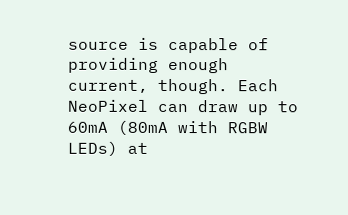source is capable of providing enough current, though. Each NeoPixel can draw up to 60mA (80mA with RGBW LEDs) at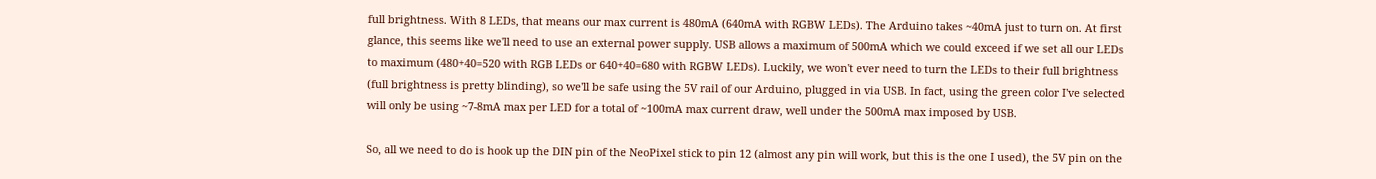full brightness. With 8 LEDs, that means our max current is 480mA (640mA with RGBW LEDs). The Arduino takes ~40mA just to turn on. At first glance, this seems like we'll need to use an external power supply. USB allows a maximum of 500mA which we could exceed if we set all our LEDs to maximum (480+40=520 with RGB LEDs or 640+40=680 with RGBW LEDs). Luckily, we won't ever need to turn the LEDs to their full brightness (full brightness is pretty blinding), so we'll be safe using the 5V rail of our Arduino, plugged in via USB. In fact, using the green color I've selected will only be using ~7-8mA max per LED for a total of ~100mA max current draw, well under the 500mA max imposed by USB.

So, all we need to do is hook up the DIN pin of the NeoPixel stick to pin 12 (almost any pin will work, but this is the one I used), the 5V pin on the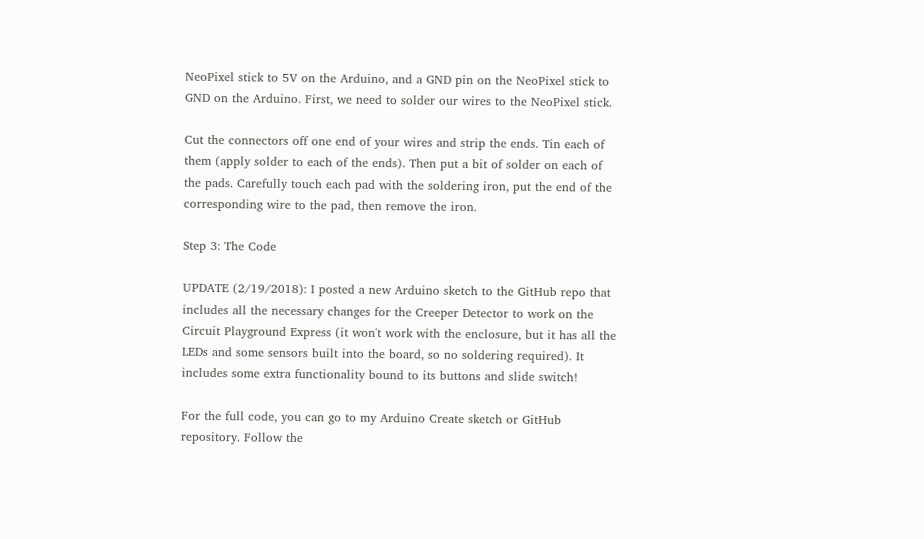NeoPixel stick to 5V on the Arduino, and a GND pin on the NeoPixel stick to GND on the Arduino. First, we need to solder our wires to the NeoPixel stick.

Cut the connectors off one end of your wires and strip the ends. Tin each of them (apply solder to each of the ends). Then put a bit of solder on each of the pads. Carefully touch each pad with the soldering iron, put the end of the corresponding wire to the pad, then remove the iron.

Step 3: The Code

UPDATE (2/19/2018): I posted a new Arduino sketch to the GitHub repo that includes all the necessary changes for the Creeper Detector to work on the Circuit Playground Express (it won't work with the enclosure, but it has all the LEDs and some sensors built into the board, so no soldering required). It includes some extra functionality bound to its buttons and slide switch!

For the full code, you can go to my Arduino Create sketch or GitHub repository. Follow the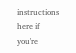instructions here if you're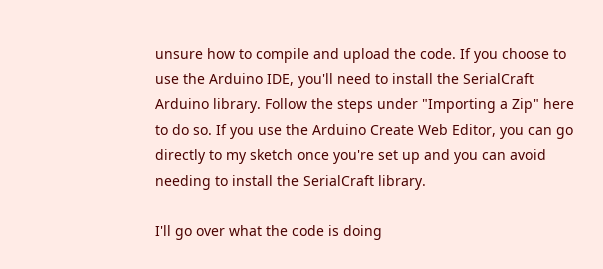unsure how to compile and upload the code. If you choose to use the Arduino IDE, you'll need to install the SerialCraft Arduino library. Follow the steps under "Importing a Zip" here to do so. If you use the Arduino Create Web Editor, you can go directly to my sketch once you're set up and you can avoid needing to install the SerialCraft library.

I'll go over what the code is doing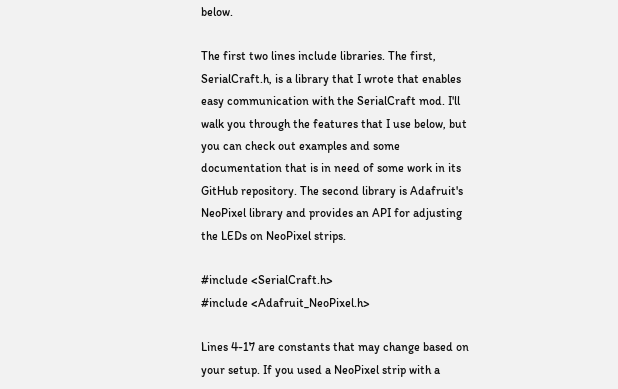below.

The first two lines include libraries. The first, SerialCraft.h, is a library that I wrote that enables easy communication with the SerialCraft mod. I'll walk you through the features that I use below, but you can check out examples and some documentation that is in need of some work in its GitHub repository. The second library is Adafruit's NeoPixel library and provides an API for adjusting the LEDs on NeoPixel strips.

#include <SerialCraft.h>
#include <Adafruit_NeoPixel.h>

Lines 4-17 are constants that may change based on your setup. If you used a NeoPixel strip with a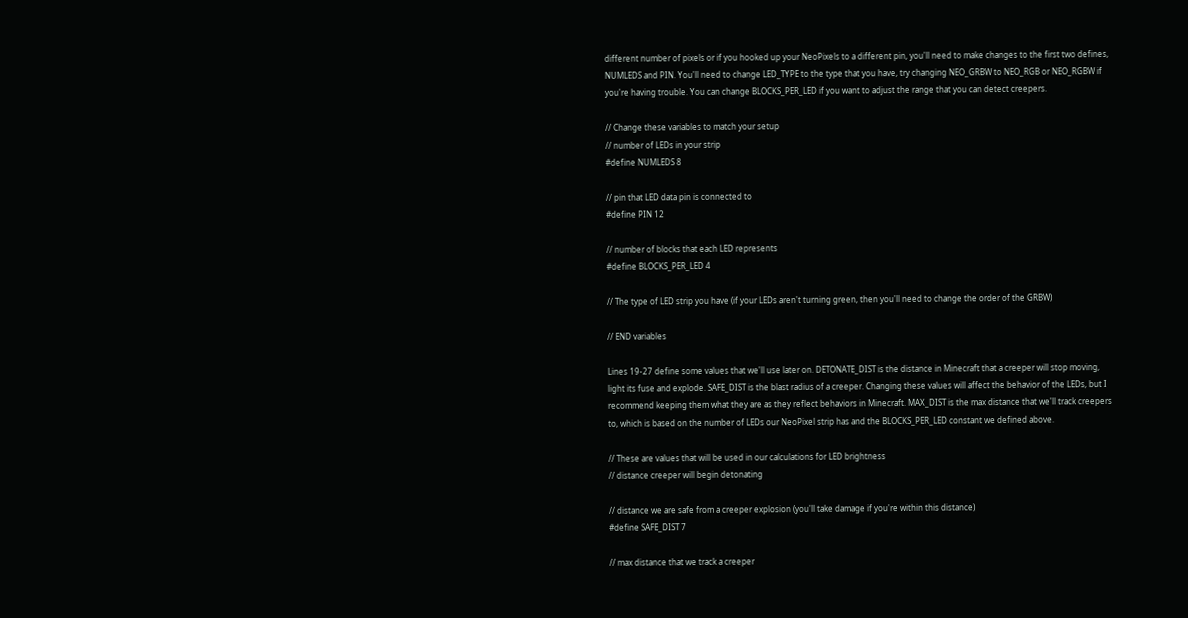different number of pixels or if you hooked up your NeoPixels to a different pin, you'll need to make changes to the first two defines, NUMLEDS and PIN. You'll need to change LED_TYPE to the type that you have, try changing NEO_GRBW to NEO_RGB or NEO_RGBW if you're having trouble. You can change BLOCKS_PER_LED if you want to adjust the range that you can detect creepers.

// Change these variables to match your setup
// number of LEDs in your strip
#define NUMLEDS 8

// pin that LED data pin is connected to
#define PIN 12

// number of blocks that each LED represents
#define BLOCKS_PER_LED 4

// The type of LED strip you have (if your LEDs aren't turning green, then you'll need to change the order of the GRBW)

// END variables

Lines 19-27 define some values that we'll use later on. DETONATE_DIST is the distance in Minecraft that a creeper will stop moving, light its fuse and explode. SAFE_DIST is the blast radius of a creeper. Changing these values will affect the behavior of the LEDs, but I recommend keeping them what they are as they reflect behaviors in Minecraft. MAX_DIST is the max distance that we'll track creepers to, which is based on the number of LEDs our NeoPixel strip has and the BLOCKS_PER_LED constant we defined above.

// These are values that will be used in our calculations for LED brightness
// distance creeper will begin detonating

// distance we are safe from a creeper explosion (you'll take damage if you're within this distance)
#define SAFE_DIST 7

// max distance that we track a creeper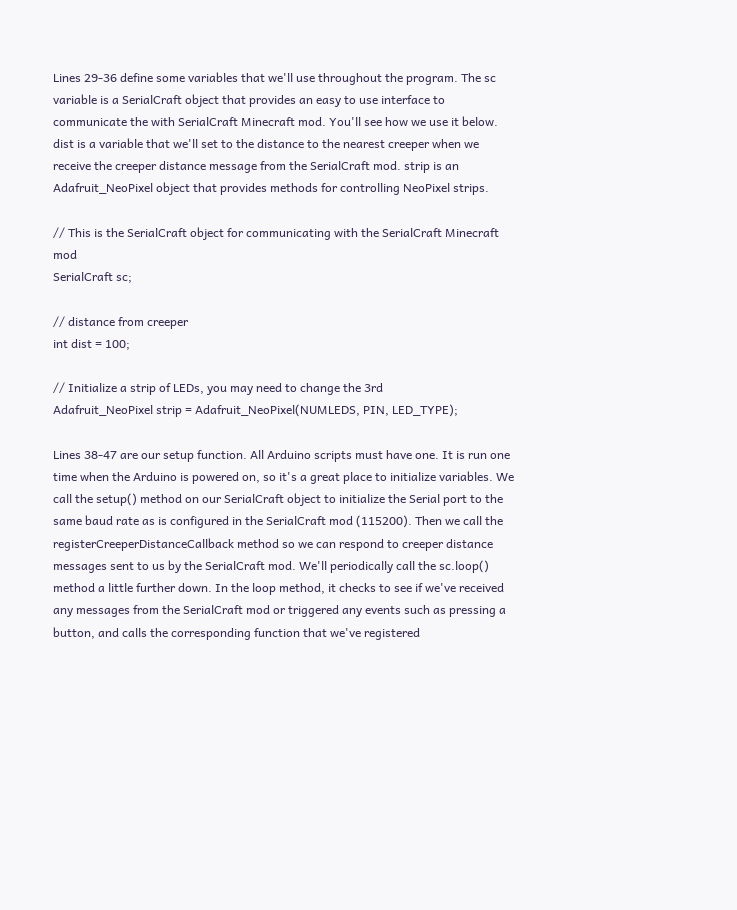Lines 29-36 define some variables that we'll use throughout the program. The sc variable is a SerialCraft object that provides an easy to use interface to communicate the with SerialCraft Minecraft mod. You'll see how we use it below. dist is a variable that we'll set to the distance to the nearest creeper when we receive the creeper distance message from the SerialCraft mod. strip is an Adafruit_NeoPixel object that provides methods for controlling NeoPixel strips.

// This is the SerialCraft object for communicating with the SerialCraft Minecraft mod
SerialCraft sc;

// distance from creeper
int dist = 100;

// Initialize a strip of LEDs, you may need to change the 3rd
Adafruit_NeoPixel strip = Adafruit_NeoPixel(NUMLEDS, PIN, LED_TYPE);

Lines 38-47 are our setup function. All Arduino scripts must have one. It is run one time when the Arduino is powered on, so it's a great place to initialize variables. We call the setup() method on our SerialCraft object to initialize the Serial port to the same baud rate as is configured in the SerialCraft mod (115200). Then we call the registerCreeperDistanceCallback method so we can respond to creeper distance messages sent to us by the SerialCraft mod. We'll periodically call the sc.loop() method a little further down. In the loop method, it checks to see if we've received any messages from the SerialCraft mod or triggered any events such as pressing a button, and calls the corresponding function that we've registered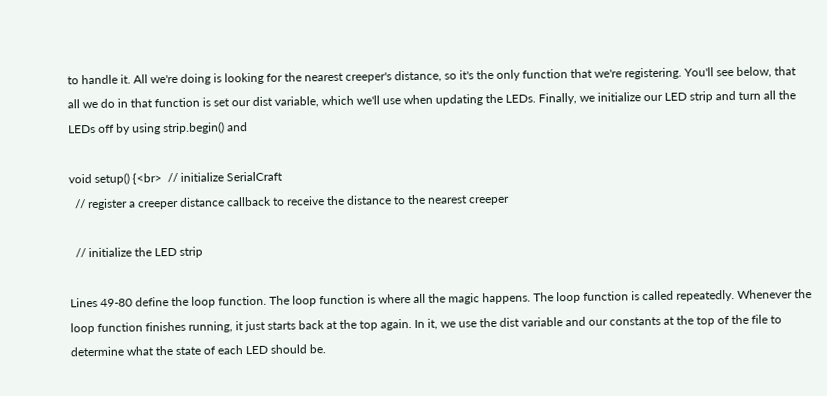to handle it. All we're doing is looking for the nearest creeper's distance, so it's the only function that we're registering. You'll see below, that all we do in that function is set our dist variable, which we'll use when updating the LEDs. Finally, we initialize our LED strip and turn all the LEDs off by using strip.begin() and

void setup() {<br>  // initialize SerialCraft
  // register a creeper distance callback to receive the distance to the nearest creeper

  // initialize the LED strip

Lines 49-80 define the loop function. The loop function is where all the magic happens. The loop function is called repeatedly. Whenever the loop function finishes running, it just starts back at the top again. In it, we use the dist variable and our constants at the top of the file to determine what the state of each LED should be.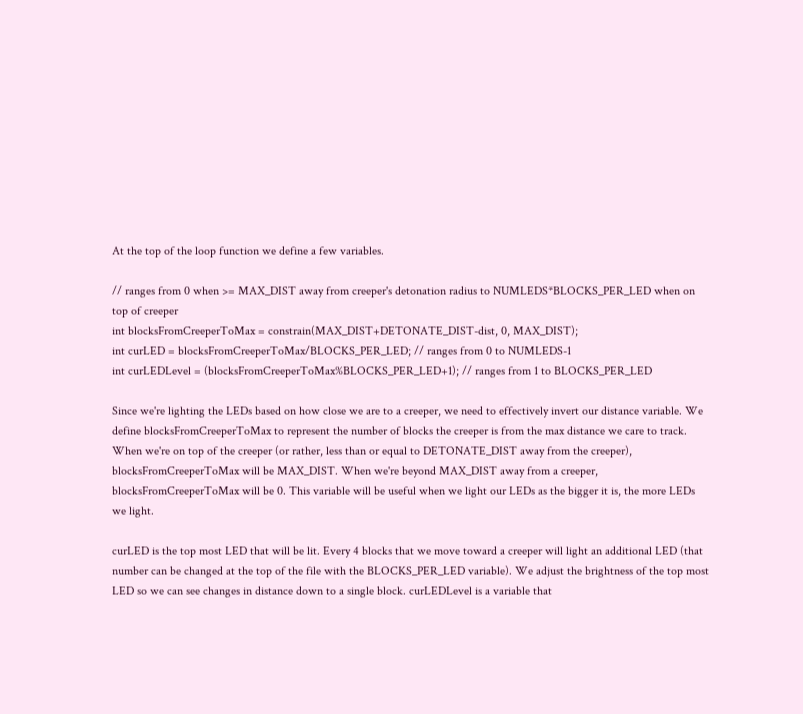At the top of the loop function we define a few variables.

// ranges from 0 when >= MAX_DIST away from creeper's detonation radius to NUMLEDS*BLOCKS_PER_LED when on top of creeper
int blocksFromCreeperToMax = constrain(MAX_DIST+DETONATE_DIST-dist, 0, MAX_DIST);
int curLED = blocksFromCreeperToMax/BLOCKS_PER_LED; // ranges from 0 to NUMLEDS-1
int curLEDLevel = (blocksFromCreeperToMax%BLOCKS_PER_LED+1); // ranges from 1 to BLOCKS_PER_LED

Since we're lighting the LEDs based on how close we are to a creeper, we need to effectively invert our distance variable. We define blocksFromCreeperToMax to represent the number of blocks the creeper is from the max distance we care to track. When we're on top of the creeper (or rather, less than or equal to DETONATE_DIST away from the creeper), blocksFromCreeperToMax will be MAX_DIST. When we're beyond MAX_DIST away from a creeper, blocksFromCreeperToMax will be 0. This variable will be useful when we light our LEDs as the bigger it is, the more LEDs we light.

curLED is the top most LED that will be lit. Every 4 blocks that we move toward a creeper will light an additional LED (that number can be changed at the top of the file with the BLOCKS_PER_LED variable). We adjust the brightness of the top most LED so we can see changes in distance down to a single block. curLEDLevel is a variable that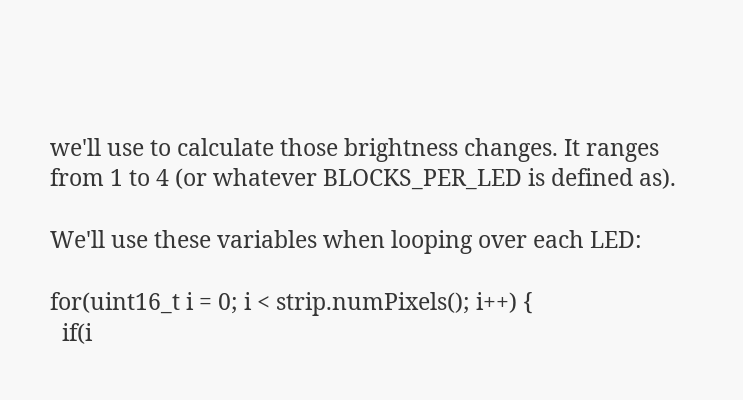we'll use to calculate those brightness changes. It ranges from 1 to 4 (or whatever BLOCKS_PER_LED is defined as).

We'll use these variables when looping over each LED:

for(uint16_t i = 0; i < strip.numPixels(); i++) {
  if(i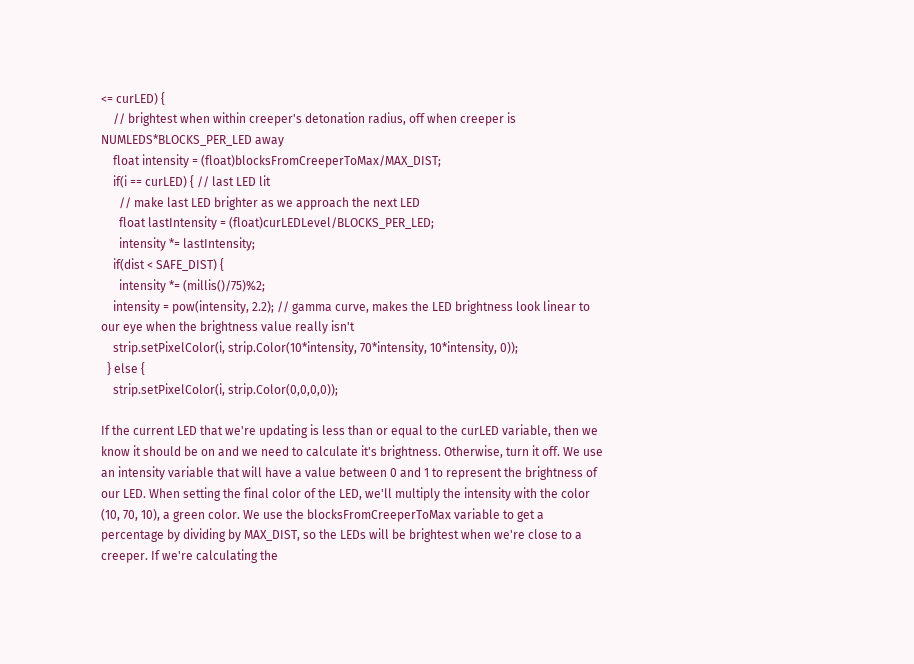<= curLED) {
    // brightest when within creeper's detonation radius, off when creeper is NUMLEDS*BLOCKS_PER_LED away
    float intensity = (float)blocksFromCreeperToMax/MAX_DIST;
    if(i == curLED) { // last LED lit
      // make last LED brighter as we approach the next LED
      float lastIntensity = (float)curLEDLevel/BLOCKS_PER_LED;
      intensity *= lastIntensity;
    if(dist < SAFE_DIST) {
      intensity *= (millis()/75)%2;
    intensity = pow(intensity, 2.2); // gamma curve, makes the LED brightness look linear to our eye when the brightness value really isn't
    strip.setPixelColor(i, strip.Color(10*intensity, 70*intensity, 10*intensity, 0));
  } else {
    strip.setPixelColor(i, strip.Color(0,0,0,0));

If the current LED that we're updating is less than or equal to the curLED variable, then we know it should be on and we need to calculate it's brightness. Otherwise, turn it off. We use an intensity variable that will have a value between 0 and 1 to represent the brightness of our LED. When setting the final color of the LED, we'll multiply the intensity with the color (10, 70, 10), a green color. We use the blocksFromCreeperToMax variable to get a percentage by dividing by MAX_DIST, so the LEDs will be brightest when we're close to a creeper. If we're calculating the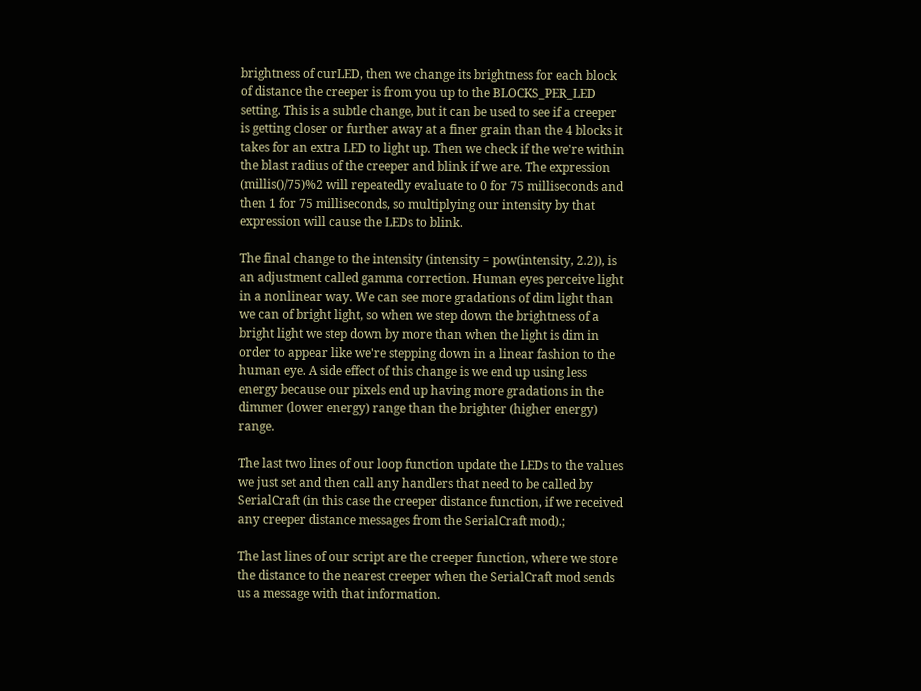brightness of curLED, then we change its brightness for each block of distance the creeper is from you up to the BLOCKS_PER_LED setting. This is a subtle change, but it can be used to see if a creeper is getting closer or further away at a finer grain than the 4 blocks it takes for an extra LED to light up. Then we check if the we're within the blast radius of the creeper and blink if we are. The expression (millis()/75)%2 will repeatedly evaluate to 0 for 75 milliseconds and then 1 for 75 milliseconds, so multiplying our intensity by that expression will cause the LEDs to blink.

The final change to the intensity (intensity = pow(intensity, 2.2)), is an adjustment called gamma correction. Human eyes perceive light in a nonlinear way. We can see more gradations of dim light than we can of bright light, so when we step down the brightness of a bright light we step down by more than when the light is dim in order to appear like we're stepping down in a linear fashion to the human eye. A side effect of this change is we end up using less energy because our pixels end up having more gradations in the dimmer (lower energy) range than the brighter (higher energy) range.

The last two lines of our loop function update the LEDs to the values we just set and then call any handlers that need to be called by SerialCraft (in this case the creeper distance function, if we received any creeper distance messages from the SerialCraft mod).;

The last lines of our script are the creeper function, where we store the distance to the nearest creeper when the SerialCraft mod sends us a message with that information.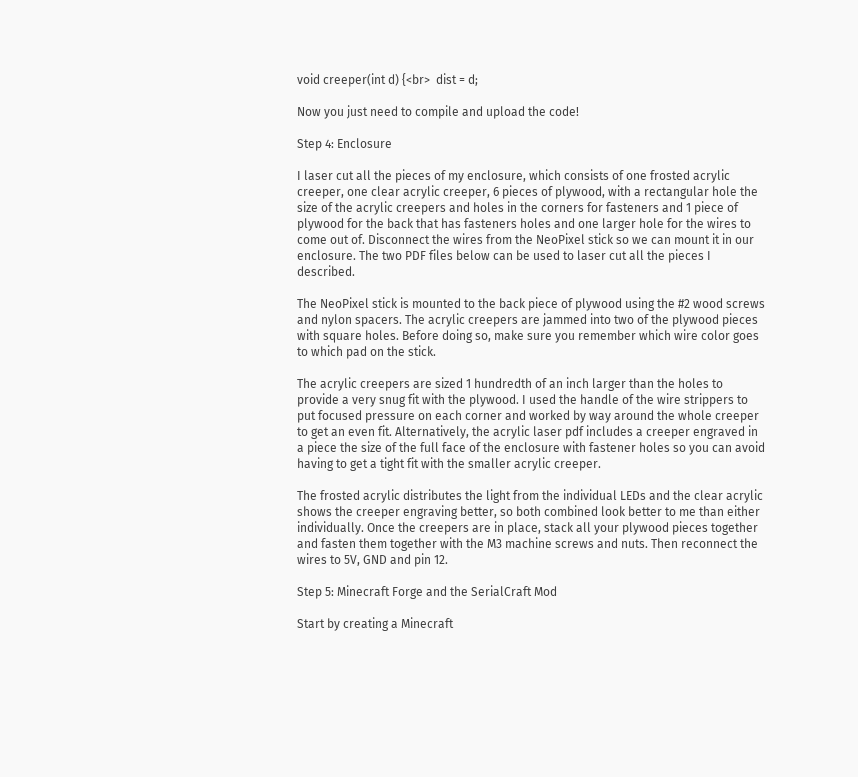void creeper(int d) {<br>  dist = d;

Now you just need to compile and upload the code!

Step 4: Enclosure

I laser cut all the pieces of my enclosure, which consists of one frosted acrylic creeper, one clear acrylic creeper, 6 pieces of plywood, with a rectangular hole the size of the acrylic creepers and holes in the corners for fasteners and 1 piece of plywood for the back that has fasteners holes and one larger hole for the wires to come out of. Disconnect the wires from the NeoPixel stick so we can mount it in our enclosure. The two PDF files below can be used to laser cut all the pieces I described.

The NeoPixel stick is mounted to the back piece of plywood using the #2 wood screws and nylon spacers. The acrylic creepers are jammed into two of the plywood pieces with square holes. Before doing so, make sure you remember which wire color goes to which pad on the stick.

The acrylic creepers are sized 1 hundredth of an inch larger than the holes to provide a very snug fit with the plywood. I used the handle of the wire strippers to put focused pressure on each corner and worked by way around the whole creeper to get an even fit. Alternatively, the acrylic laser pdf includes a creeper engraved in a piece the size of the full face of the enclosure with fastener holes so you can avoid having to get a tight fit with the smaller acrylic creeper.

The frosted acrylic distributes the light from the individual LEDs and the clear acrylic shows the creeper engraving better, so both combined look better to me than either individually. Once the creepers are in place, stack all your plywood pieces together and fasten them together with the M3 machine screws and nuts. Then reconnect the wires to 5V, GND and pin 12.

Step 5: Minecraft Forge and the SerialCraft Mod

Start by creating a Minecraft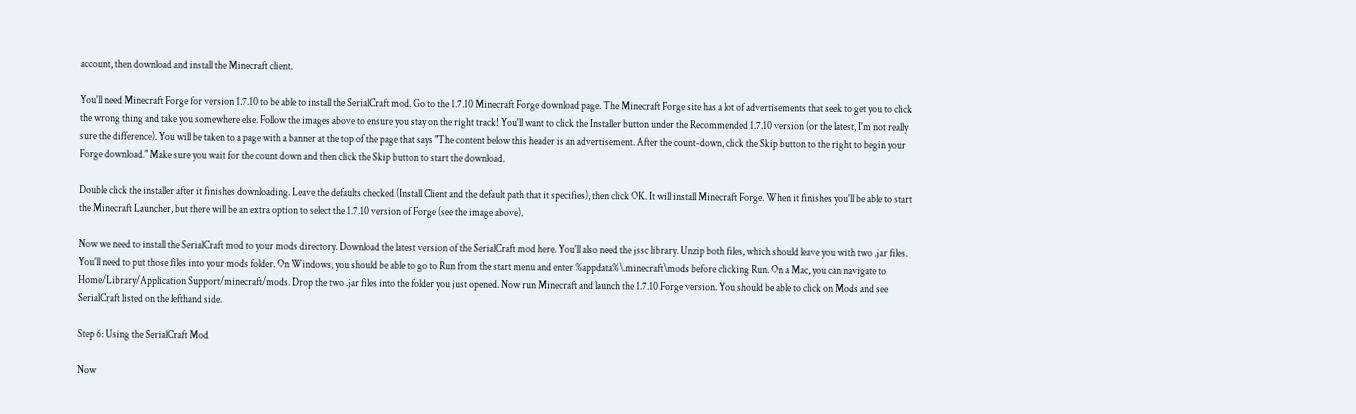account, then download and install the Minecraft client.

You'll need Minecraft Forge for version 1.7.10 to be able to install the SerialCraft mod. Go to the 1.7.10 Minecraft Forge download page. The Minecraft Forge site has a lot of advertisements that seek to get you to click the wrong thing and take you somewhere else. Follow the images above to ensure you stay on the right track! You'll want to click the Installer button under the Recommended 1.7.10 version (or the latest, I'm not really sure the difference). You will be taken to a page with a banner at the top of the page that says "The content below this header is an advertisement. After the count-down, click the Skip button to the right to begin your Forge download." Make sure you wait for the count down and then click the Skip button to start the download.

Double click the installer after it finishes downloading. Leave the defaults checked (Install Client and the default path that it specifies), then click OK. It will install Minecraft Forge. When it finishes you'll be able to start the Minecraft Launcher, but there will be an extra option to select the 1.7.10 version of Forge (see the image above).

Now we need to install the SerialCraft mod to your mods directory. Download the latest version of the SerialCraft mod here. You'll also need the jssc library. Unzip both files, which should leave you with two .jar files. You'll need to put those files into your mods folder. On Windows, you should be able to go to Run from the start menu and enter %appdata%\.minecraft\mods before clicking Run. On a Mac, you can navigate to Home/Library/Application Support/minecraft/mods. Drop the two .jar files into the folder you just opened. Now run Minecraft and launch the 1.7.10 Forge version. You should be able to click on Mods and see SerialCraft listed on the lefthand side.

Step 6: Using the SerialCraft Mod

Now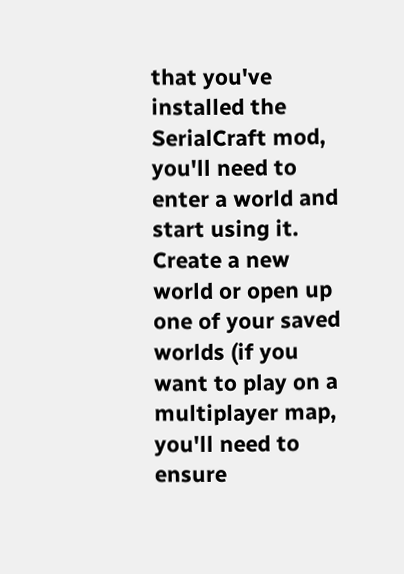that you've installed the SerialCraft mod, you'll need to enter a world and start using it. Create a new world or open up one of your saved worlds (if you want to play on a multiplayer map, you'll need to ensure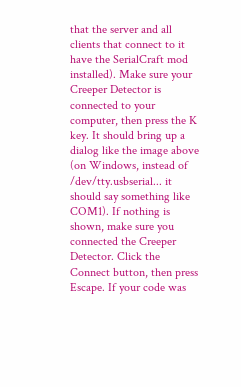that the server and all clients that connect to it have the SerialCraft mod installed). Make sure your Creeper Detector is connected to your computer, then press the K key. It should bring up a dialog like the image above (on Windows, instead of /dev/tty.usbserial... it should say something like COM1). If nothing is shown, make sure you connected the Creeper Detector. Click the Connect button, then press Escape. If your code was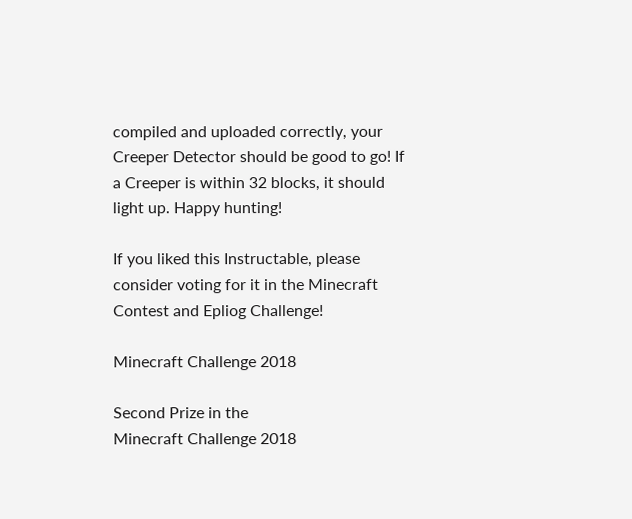compiled and uploaded correctly, your Creeper Detector should be good to go! If a Creeper is within 32 blocks, it should light up. Happy hunting!

If you liked this Instructable, please consider voting for it in the Minecraft Contest and Epliog Challenge!

Minecraft Challenge 2018

Second Prize in the
Minecraft Challenge 2018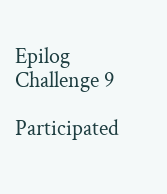Epilog Challenge 9

Participated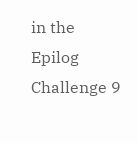in the
Epilog Challenge 9